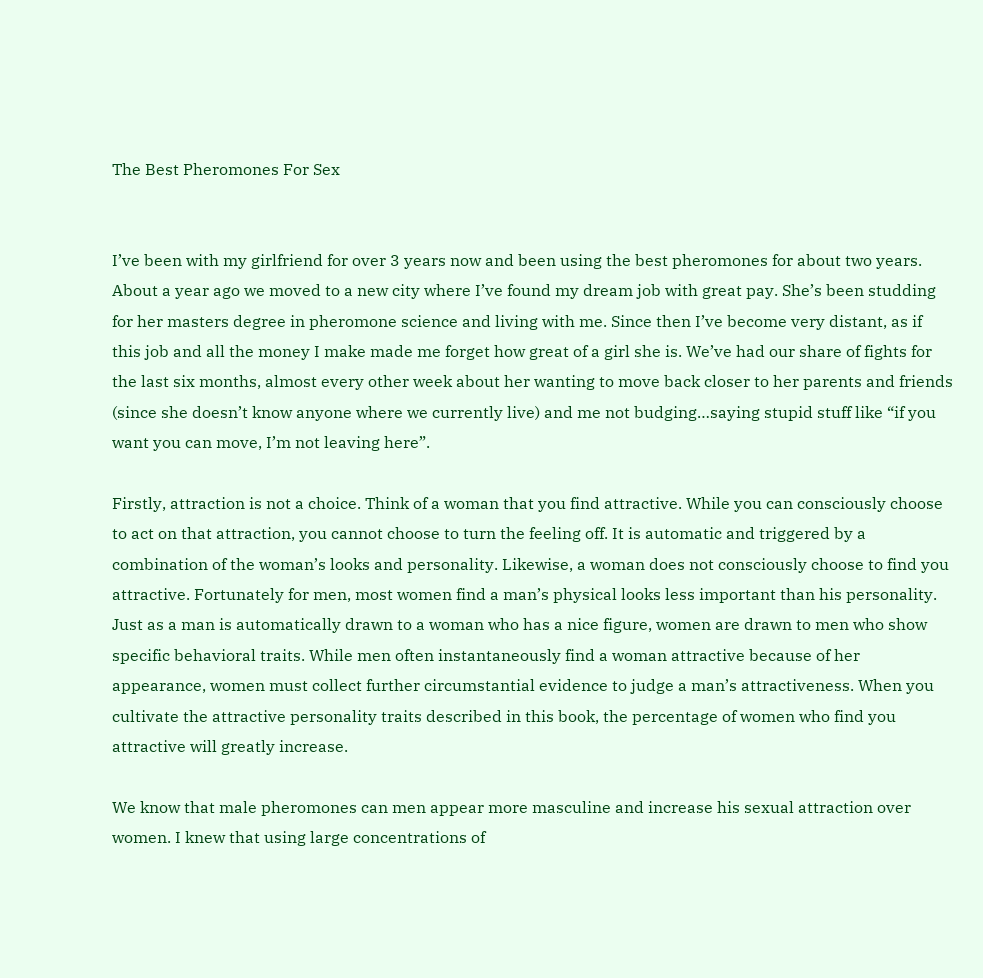The Best Pheromones For Sex


I’ve been with my girlfriend for over 3 years now and been using the best pheromones for about two years. About a year ago we moved to a new city where I’ve found my dream job with great pay. She’s been studding for her masters degree in pheromone science and living with me. Since then I’ve become very distant, as if this job and all the money I make made me forget how great of a girl she is. We’ve had our share of fights for the last six months, almost every other week about her wanting to move back closer to her parents and friends (since she doesn’t know anyone where we currently live) and me not budging…saying stupid stuff like “if you want you can move, I’m not leaving here”.

Firstly, attraction is not a choice. Think of a woman that you find attractive. While you can consciously choose to act on that attraction, you cannot choose to turn the feeling off. It is automatic and triggered by a combination of the woman’s looks and personality. Likewise, a woman does not consciously choose to find you attractive. Fortunately for men, most women find a man’s physical looks less important than his personality. Just as a man is automatically drawn to a woman who has a nice figure, women are drawn to men who show specific behavioral traits. While men often instantaneously find a woman attractive because of her appearance, women must collect further circumstantial evidence to judge a man’s attractiveness. When you cultivate the attractive personality traits described in this book, the percentage of women who find you attractive will greatly increase.

We know that male pheromones can men appear more masculine and increase his sexual attraction over women. I knew that using large concentrations of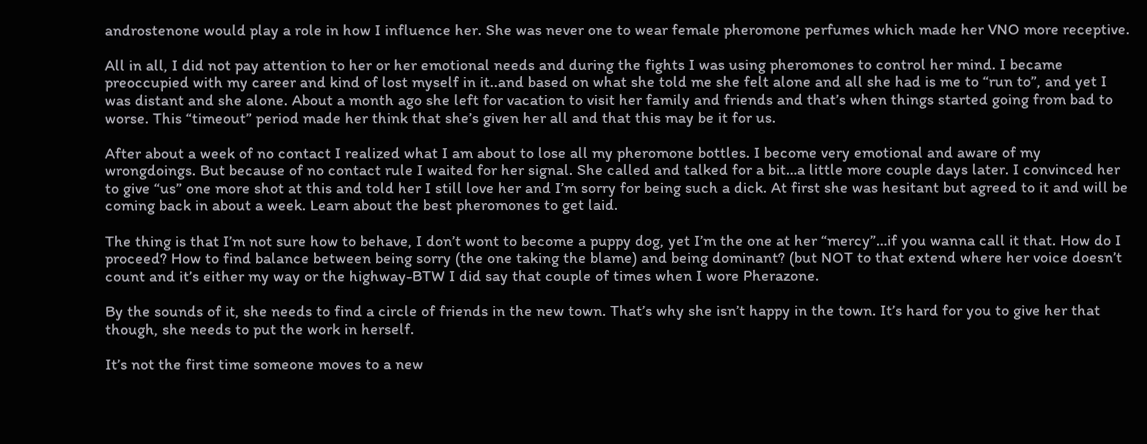androstenone would play a role in how I influence her. She was never one to wear female pheromone perfumes which made her VNO more receptive.

All in all, I did not pay attention to her or her emotional needs and during the fights I was using pheromones to control her mind. I became preoccupied with my career and kind of lost myself in it..and based on what she told me she felt alone and all she had is me to “run to”, and yet I was distant and she alone. About a month ago she left for vacation to visit her family and friends and that’s when things started going from bad to worse. This “timeout” period made her think that she’s given her all and that this may be it for us.

After about a week of no contact I realized what I am about to lose all my pheromone bottles. I become very emotional and aware of my wrongdoings. But because of no contact rule I waited for her signal. She called and talked for a bit…a little more couple days later. I convinced her to give “us” one more shot at this and told her I still love her and I’m sorry for being such a dick. At first she was hesitant but agreed to it and will be coming back in about a week. Learn about the best pheromones to get laid.

The thing is that I’m not sure how to behave, I don’t wont to become a puppy dog, yet I’m the one at her “mercy”…if you wanna call it that. How do I proceed? How to find balance between being sorry (the one taking the blame) and being dominant? (but NOT to that extend where her voice doesn’t count and it’s either my way or the highway-BTW I did say that couple of times when I wore Pherazone.

By the sounds of it, she needs to find a circle of friends in the new town. That’s why she isn’t happy in the town. It’s hard for you to give her that though, she needs to put the work in herself.

It’s not the first time someone moves to a new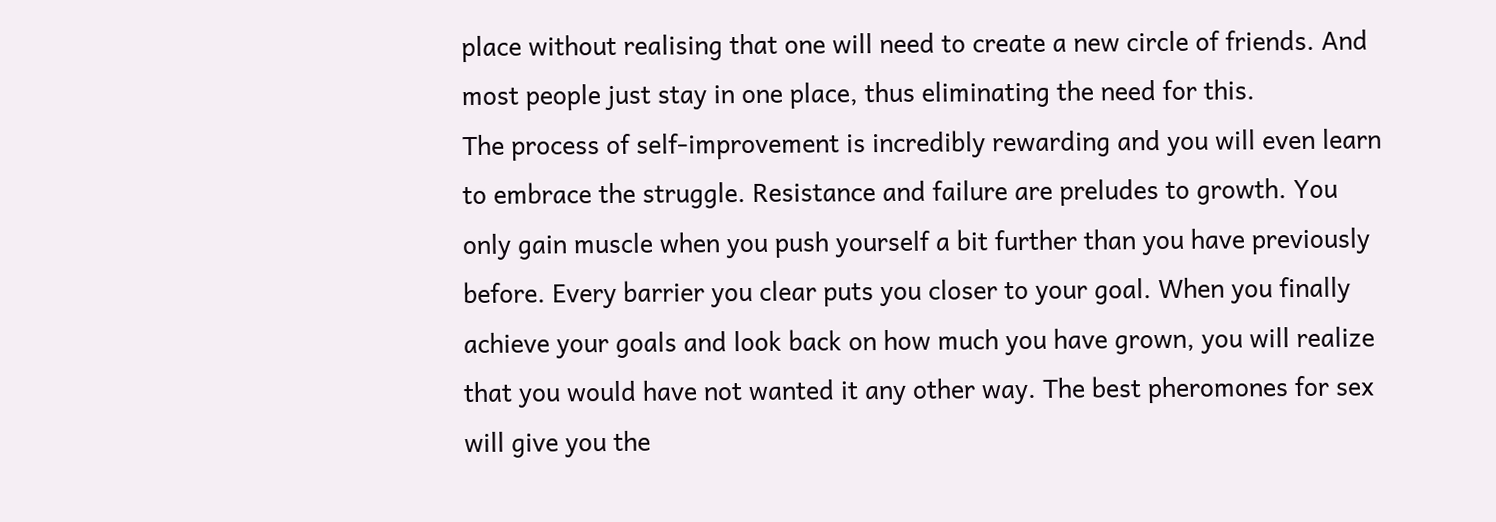place without realising that one will need to create a new circle of friends. And most people just stay in one place, thus eliminating the need for this.
The process of self-improvement is incredibly rewarding and you will even learn to embrace the struggle. Resistance and failure are preludes to growth. You only gain muscle when you push yourself a bit further than you have previously before. Every barrier you clear puts you closer to your goal. When you finally achieve your goals and look back on how much you have grown, you will realize that you would have not wanted it any other way. The best pheromones for sex will give you the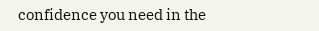confidence you need in the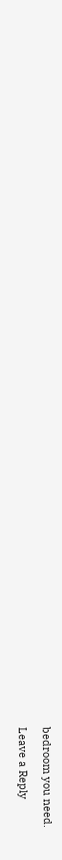bedroom you need.

Leave a Reply